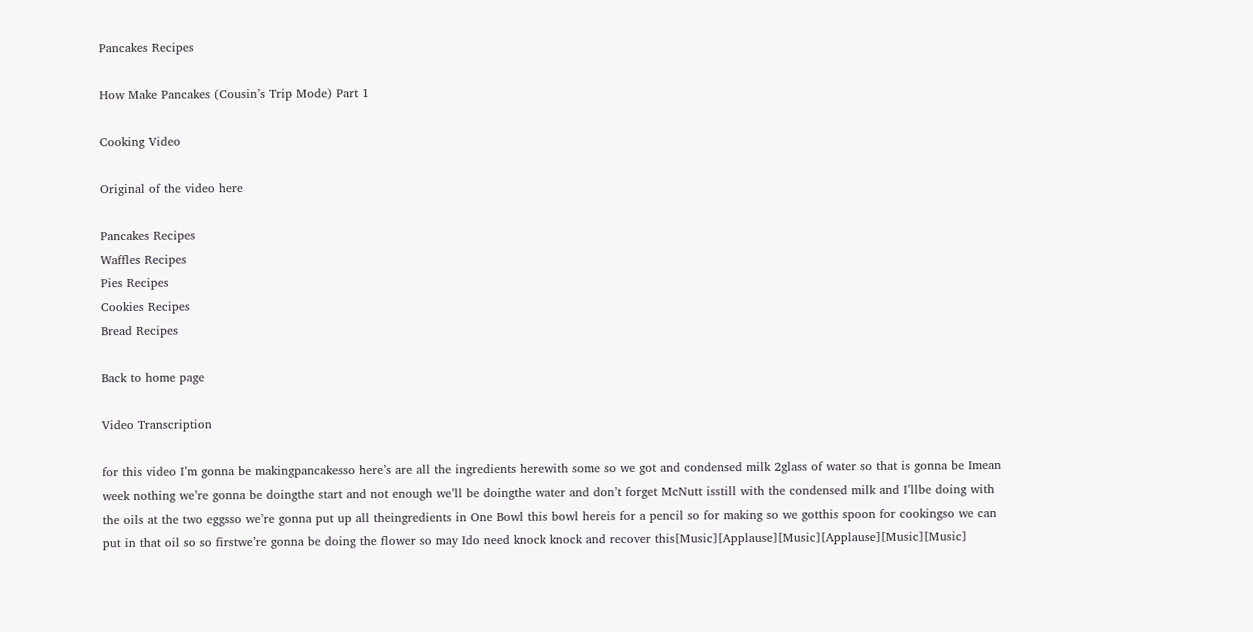Pancakes Recipes

How Make Pancakes (Cousin’s Trip Mode) Part 1

Cooking Video

Original of the video here

Pancakes Recipes
Waffles Recipes
Pies Recipes
Cookies Recipes
Bread Recipes

Back to home page

Video Transcription

for this video I’m gonna be makingpancakesso here’s are all the ingredients herewith some so we got and condensed milk 2glass of water so that is gonna be Imean week nothing we’re gonna be doingthe start and not enough we’ll be doingthe water and don’t forget McNutt isstill with the condensed milk and I’llbe doing with the oils at the two eggsso we’re gonna put up all theingredients in One Bowl this bowl hereis for a pencil so for making so we gotthis spoon for cookingso we can put in that oil so so firstwe’re gonna be doing the flower so may Ido need knock knock and recover this[Music][Applause][Music][Applause][Music][Music]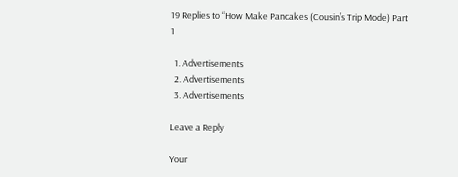19 Replies to “How Make Pancakes (Cousin’s Trip Mode) Part 1

  1. Advertisements
  2. Advertisements
  3. Advertisements

Leave a Reply

Your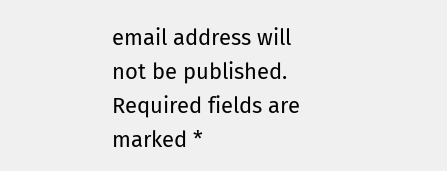email address will not be published. Required fields are marked *